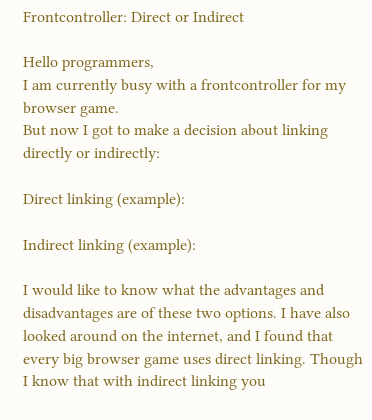Frontcontroller: Direct or Indirect

Hello programmers,
I am currently busy with a frontcontroller for my browser game.
But now I got to make a decision about linking directly or indirectly:

Direct linking (example):

Indirect linking (example):

I would like to know what the advantages and disadvantages are of these two options. I have also looked around on the internet, and I found that every big browser game uses direct linking. Though I know that with indirect linking you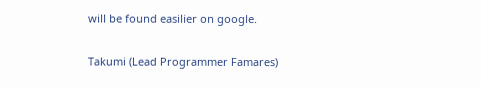will be found easilier on google.

Takumi (Lead Programmer Famares)